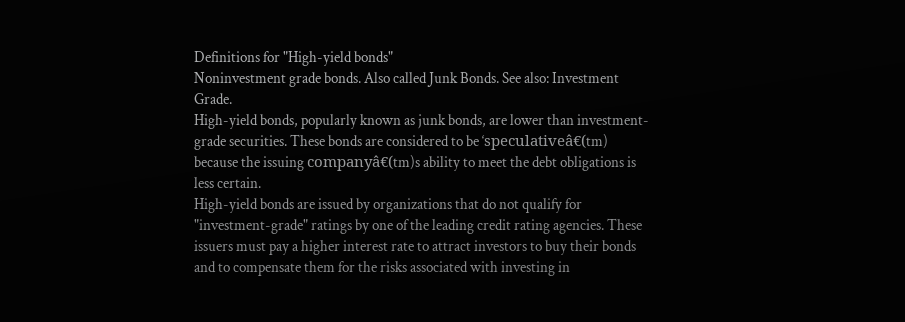Definitions for "High-yield bonds"
Noninvestment grade bonds. Also called Junk Bonds. See also: Investment Grade.
High-yield bonds, popularly known as junk bonds, are lower than investment-grade securities. These bonds are considered to be ‘speculativeâ€(tm) because the issuing companyâ€(tm)s ability to meet the debt obligations is less certain.
High-yield bonds are issued by organizations that do not qualify for "investment-grade" ratings by one of the leading credit rating agencies. These issuers must pay a higher interest rate to attract investors to buy their bonds and to compensate them for the risks associated with investing in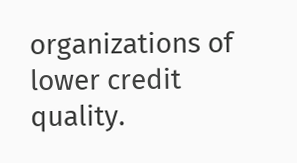organizations of lower credit quality.